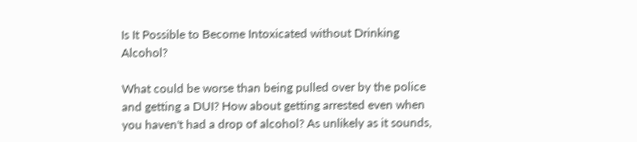Is It Possible to Become Intoxicated without Drinking Alcohol?

What could be worse than being pulled over by the police and getting a DUI? How about getting arrested even when you haven't had a drop of alcohol? As unlikely as it sounds,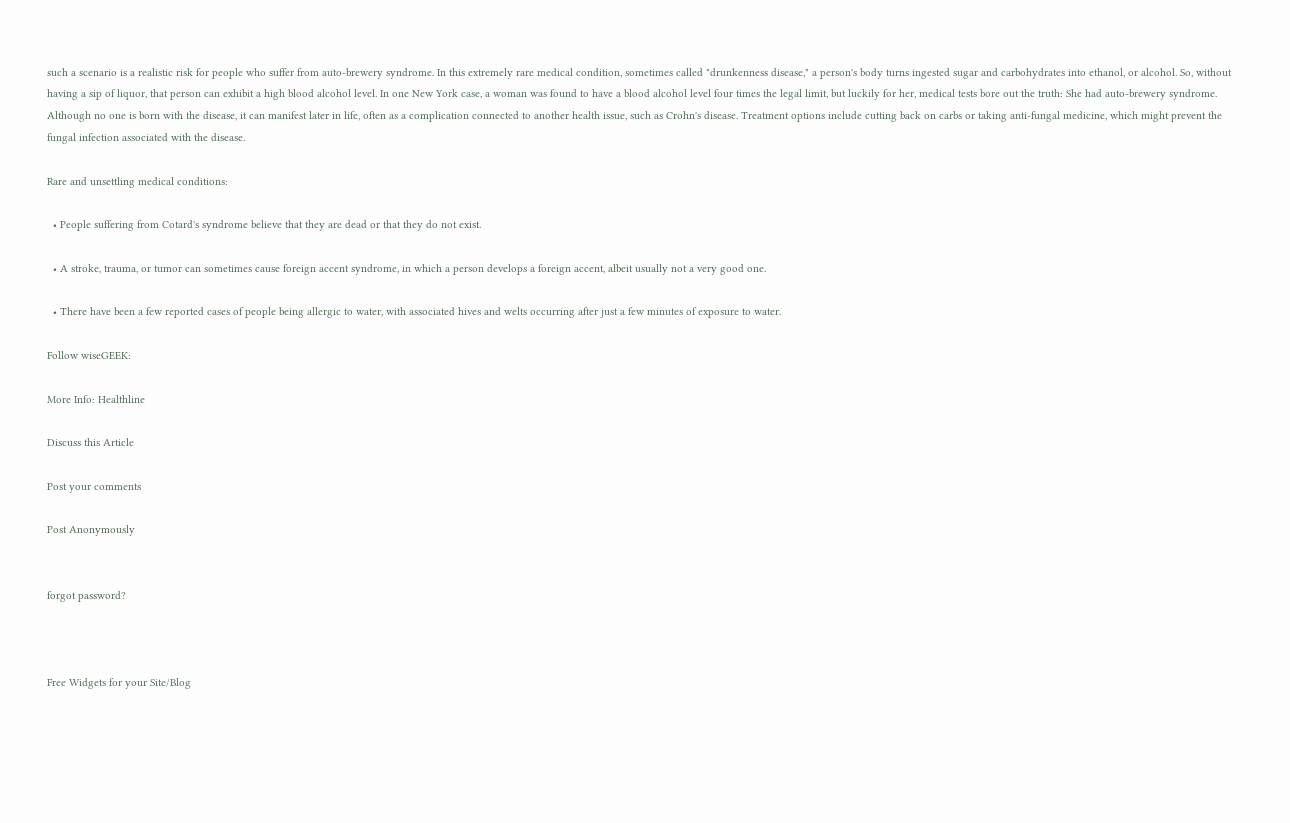such a scenario is a realistic risk for people who suffer from auto-brewery syndrome. In this extremely rare medical condition, sometimes called "drunkenness disease," a person's body turns ingested sugar and carbohydrates into ethanol, or alcohol. So, without having a sip of liquor, that person can exhibit a high blood alcohol level. In one New York case, a woman was found to have a blood alcohol level four times the legal limit, but luckily for her, medical tests bore out the truth: She had auto-brewery syndrome. Although no one is born with the disease, it can manifest later in life, often as a complication connected to another health issue, such as Crohn's disease. Treatment options include cutting back on carbs or taking anti-fungal medicine, which might prevent the fungal infection associated with the disease.

Rare and unsettling medical conditions:

  • People suffering from Cotard's syndrome believe that they are dead or that they do not exist.

  • A stroke, trauma, or tumor can sometimes cause foreign accent syndrome, in which a person develops a foreign accent, albeit usually not a very good one.

  • There have been a few reported cases of people being allergic to water, with associated hives and welts occurring after just a few minutes of exposure to water.

Follow wiseGEEK:

More Info: Healthline

Discuss this Article

Post your comments

Post Anonymously


forgot password?



Free Widgets for your Site/Blog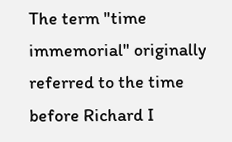The term "time immemorial" originally referred to the time before Richard I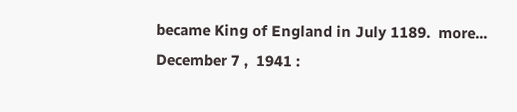became King of England in July 1189.  more...
December 7 ,  1941 :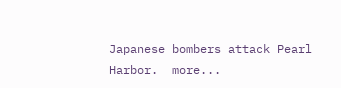Japanese bombers attack Pearl Harbor.  more...